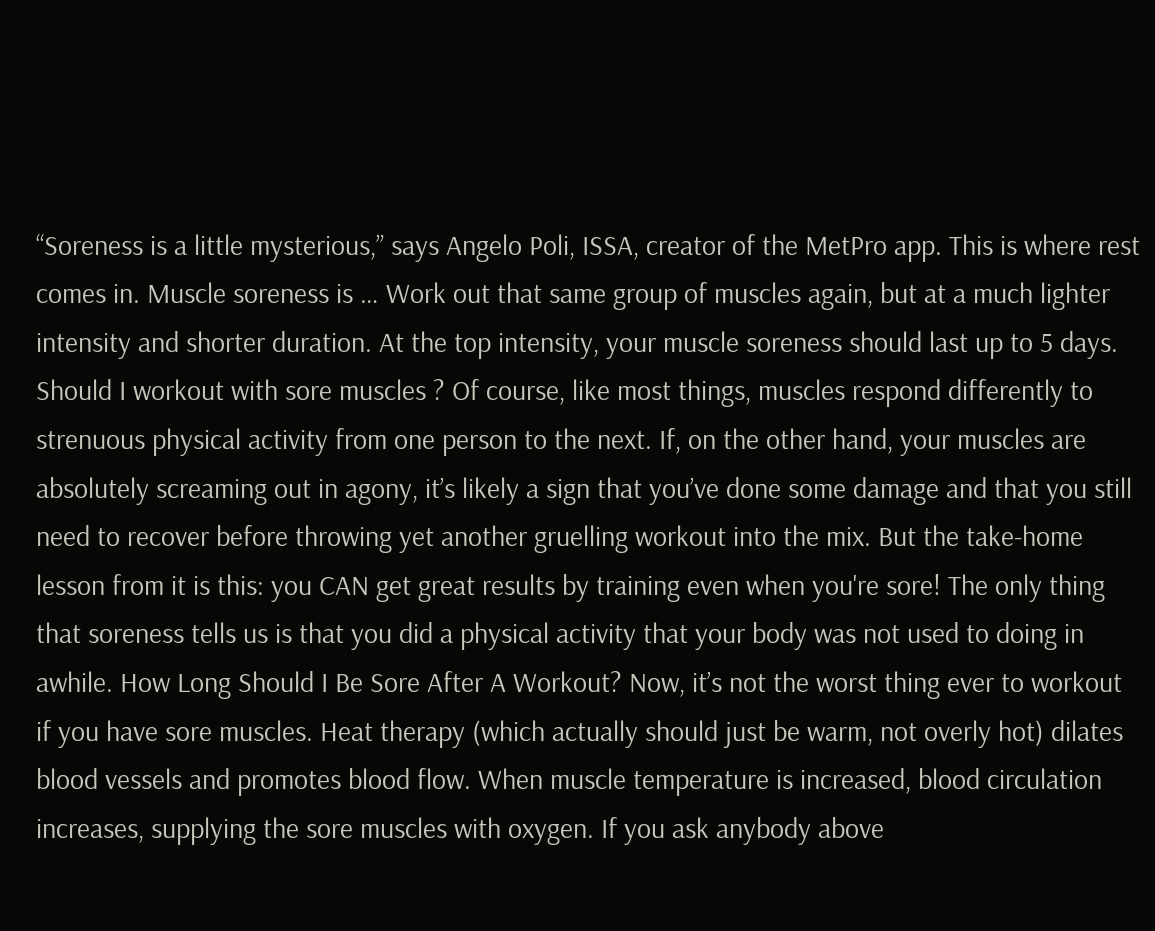“Soreness is a little mysterious,” says Angelo Poli, ISSA, creator of the MetPro app. This is where rest comes in. Muscle soreness is … Work out that same group of muscles again, but at a much lighter intensity and shorter duration. At the top intensity, your muscle soreness should last up to 5 days. Should I workout with sore muscles ? Of course, like most things, muscles respond differently to strenuous physical activity from one person to the next. If, on the other hand, your muscles are absolutely screaming out in agony, it’s likely a sign that you’ve done some damage and that you still need to recover before throwing yet another gruelling workout into the mix. But the take-home lesson from it is this: you CAN get great results by training even when you're sore! The only thing that soreness tells us is that you did a physical activity that your body was not used to doing in awhile. How Long Should I Be Sore After A Workout? Now, it’s not the worst thing ever to workout if you have sore muscles. Heat therapy (which actually should just be warm, not overly hot) dilates blood vessels and promotes blood flow. When muscle temperature is increased, blood circulation increases, supplying the sore muscles with oxygen. If you ask anybody above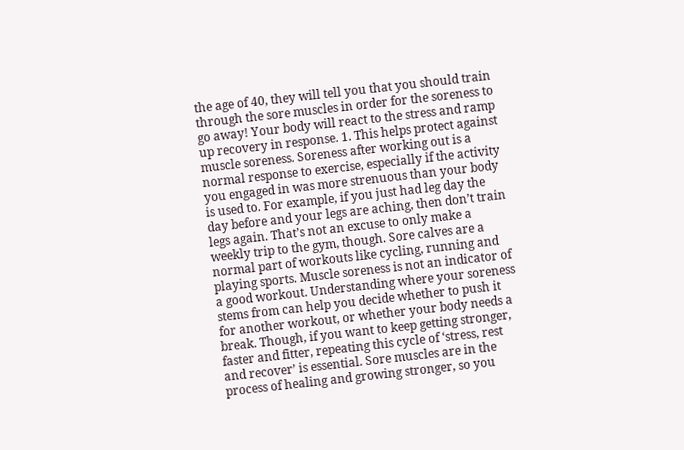the age of 40, they will tell you that you should train through the sore muscles in order for the soreness to go away! Your body will react to the stress and ramp up recovery in response. 1. This helps protect against muscle soreness. Soreness after working out is a normal response to exercise, especially if the activity you engaged in was more strenuous than your body is used to. For example, if you just had leg day the day before and your legs are aching, then don’t train legs again. That’s not an excuse to only make a weekly trip to the gym, though. Sore calves are a normal part of workouts like cycling, running and playing sports. Muscle soreness is not an indicator of a good workout. Understanding where your soreness stems from can help you decide whether to push it for another workout, or whether your body needs a break. Though, if you want to keep getting stronger, faster and fitter, repeating this cycle of ‘stress, rest and recover’ is essential. Sore muscles are in the process of healing and growing stronger, so you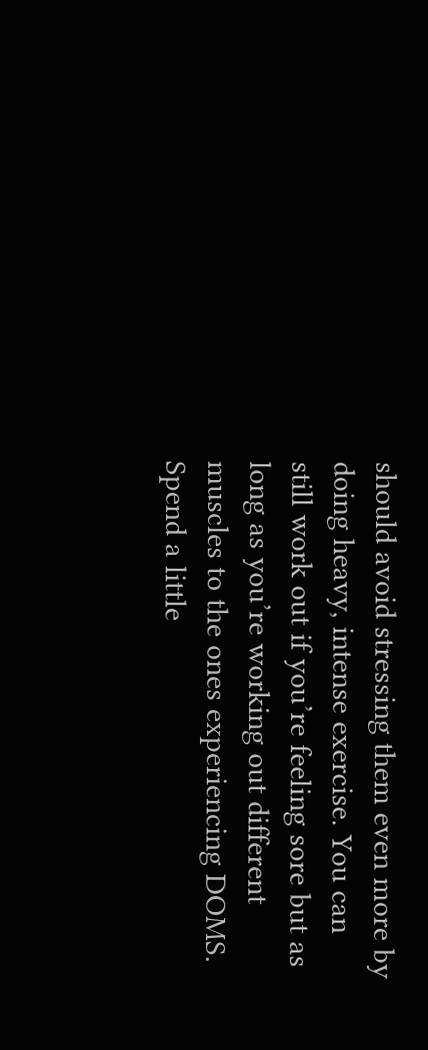should avoid stressing them even more by doing heavy, intense exercise. You can still work out if you’re feeling sore but as long as you’re working out different muscles to the ones experiencing DOMS. Spend a little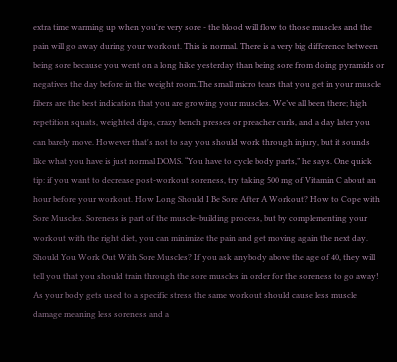extra time warming up when you're very sore - the blood will flow to those muscles and the pain will go away during your workout. This is normal. There is a very big difference between being sore because you went on a long hike yesterday than being sore from doing pyramids or negatives the day before in the weight room.The small micro tears that you get in your muscle fibers are the best indication that you are growing your muscles. We’ve all been there; high repetition squats, weighted dips, crazy bench presses or preacher curls, and a day later you can barely move. However that's not to say you should work through injury, but it sounds like what you have is just normal DOMS. “You have to cycle body parts,” he says. One quick tip: if you want to decrease post-workout soreness, try taking 500 mg of Vitamin C about an hour before your workout. How Long Should I Be Sore After A Workout? How to Cope with Sore Muscles. Soreness is part of the muscle-building process, but by complementing your workout with the right diet, you can minimize the pain and get moving again the next day. Should You Work Out With Sore Muscles? If you ask anybody above the age of 40, they will tell you that you should train through the sore muscles in order for the soreness to go away! As your body gets used to a specific stress the same workout should cause less muscle damage meaning less soreness and a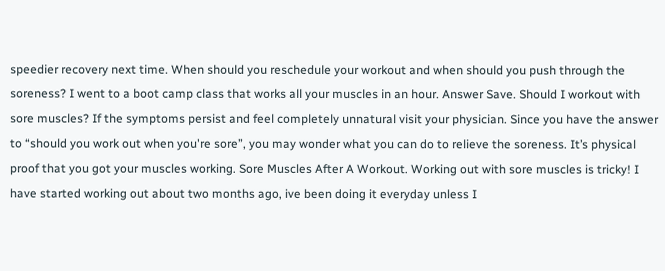speedier recovery next time. When should you reschedule your workout and when should you push through the soreness? I went to a boot camp class that works all your muscles in an hour. Answer Save. Should I workout with sore muscles? If the symptoms persist and feel completely unnatural visit your physician. Since you have the answer to “should you work out when you're sore”, you may wonder what you can do to relieve the soreness. It’s physical proof that you got your muscles working. Sore Muscles After A Workout. Working out with sore muscles is tricky! I have started working out about two months ago, ive been doing it everyday unless I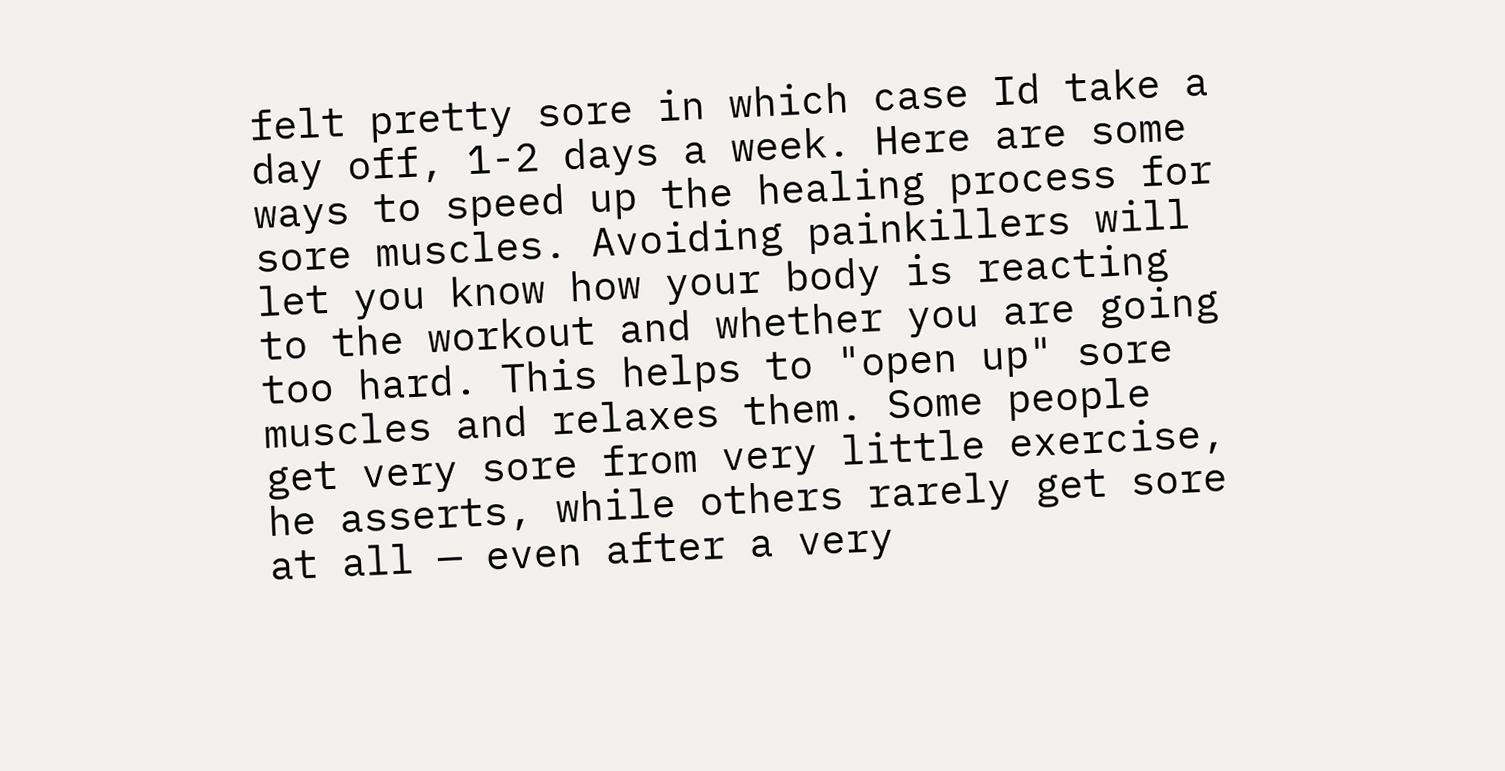felt pretty sore in which case Id take a day off, 1-2 days a week. Here are some ways to speed up the healing process for sore muscles. Avoiding painkillers will let you know how your body is reacting to the workout and whether you are going too hard. This helps to "open up" sore muscles and relaxes them. Some people get very sore from very little exercise, he asserts, while others rarely get sore at all — even after a very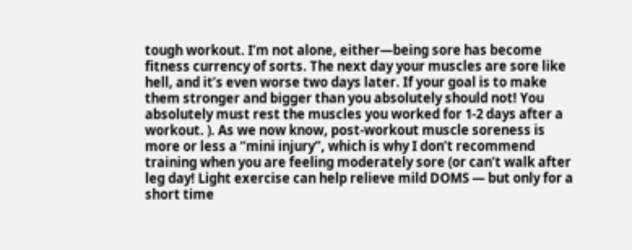tough workout. I’m not alone, either—being sore has become fitness currency of sorts. The next day your muscles are sore like hell, and it’s even worse two days later. If your goal is to make them stronger and bigger than you absolutely should not! You absolutely must rest the muscles you worked for 1-2 days after a workout. ). As we now know, post-workout muscle soreness is more or less a “mini injury”, which is why I don’t recommend training when you are feeling moderately sore (or can’t walk after leg day! Light exercise can help relieve mild DOMS — but only for a short time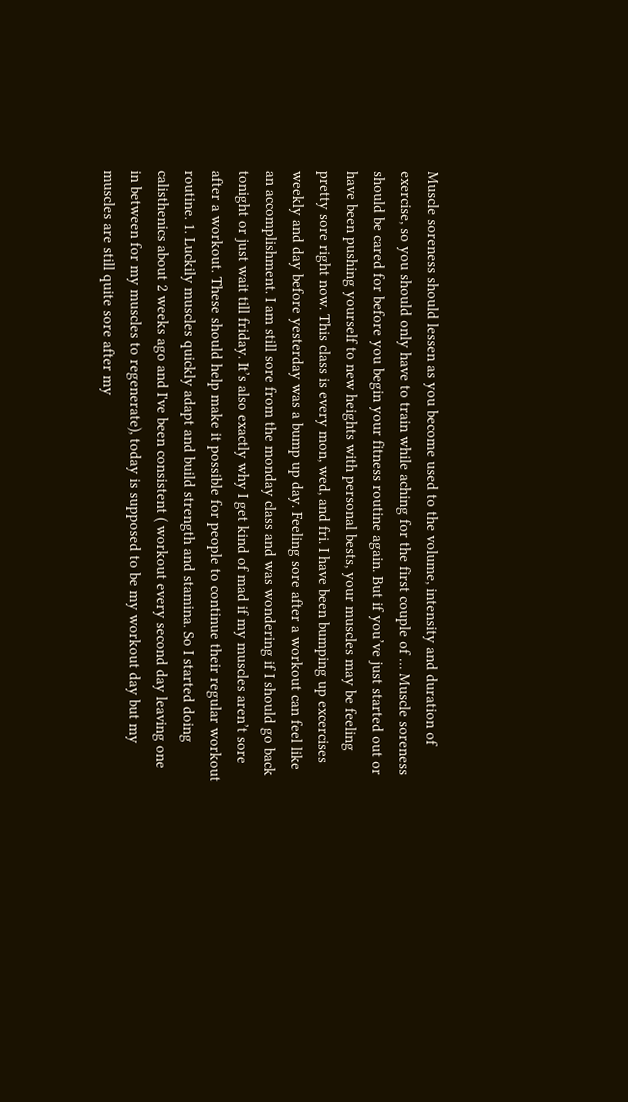Muscle soreness should lessen as you become used to the volume, intensity and duration of exercise, so you should only have to train while aching for the first couple of … Muscle soreness should be cared for before you begin your fitness routine again. But if you’ve just started out or have been pushing yourself to new heights with personal bests, your muscles may be feeling pretty sore right now. This class is every mon, wed, and fri. I have been bumping up excercises weekly and day before yesterday was a bump up day. Feeling sore after a workout can feel like an accomplishment. I am still sore from the monday class and was wondering if I should go back tonight or just wait till friday. It’s also exactly why I get kind of mad if my muscles aren’t sore after a workout. These should help make it possible for people to continue their regular workout routine. 1. Luckily muscles quickly adapt and build strength and stamina. So I started doing calisthenics about 2 weeks ago and I've been consistent ( workout every second day leaving one in between for my muscles to regenerate), today is supposed to be my workout day but my muscles are still quite sore after my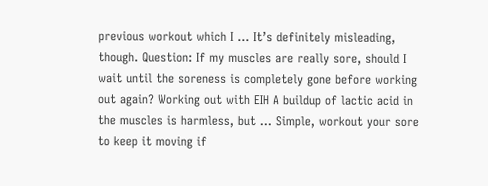previous workout which I … It’s definitely misleading, though. Question: If my muscles are really sore, should I wait until the soreness is completely gone before working out again? Working out with EIH A buildup of lactic acid in the muscles is harmless, but … Simple, workout your sore to keep it moving if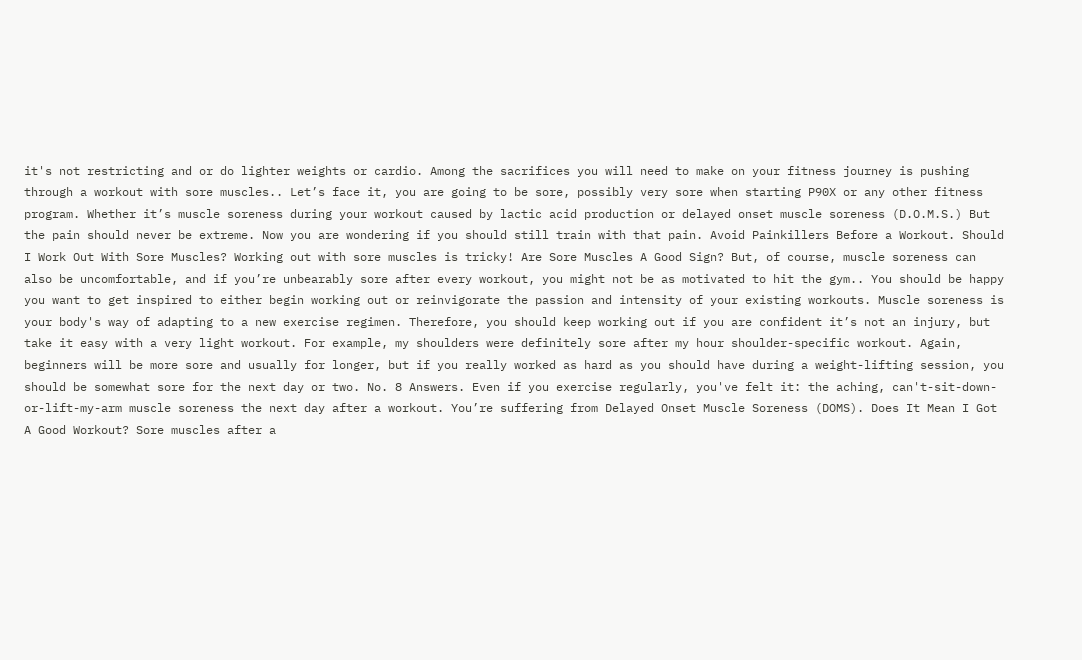it's not restricting and or do lighter weights or cardio. Among the sacrifices you will need to make on your fitness journey is pushing through a workout with sore muscles.. Let’s face it, you are going to be sore, possibly very sore when starting P90X or any other fitness program. Whether it’s muscle soreness during your workout caused by lactic acid production or delayed onset muscle soreness (D.O.M.S.) But the pain should never be extreme. Now you are wondering if you should still train with that pain. Avoid Painkillers Before a Workout. Should I Work Out With Sore Muscles? Working out with sore muscles is tricky! Are Sore Muscles A Good Sign? But, of course, muscle soreness can also be uncomfortable, and if you’re unbearably sore after every workout, you might not be as motivated to hit the gym.. You should be happy you want to get inspired to either begin working out or reinvigorate the passion and intensity of your existing workouts. Muscle soreness is your body's way of adapting to a new exercise regimen. Therefore, you should keep working out if you are confident it’s not an injury, but take it easy with a very light workout. For example, my shoulders were definitely sore after my hour shoulder-specific workout. Again, beginners will be more sore and usually for longer, but if you really worked as hard as you should have during a weight-lifting session, you should be somewhat sore for the next day or two. No. 8 Answers. Even if you exercise regularly, you've felt it: the aching, can't-sit-down-or-lift-my-arm muscle soreness the next day after a workout. You’re suffering from Delayed Onset Muscle Soreness (DOMS). Does It Mean I Got A Good Workout? Sore muscles after a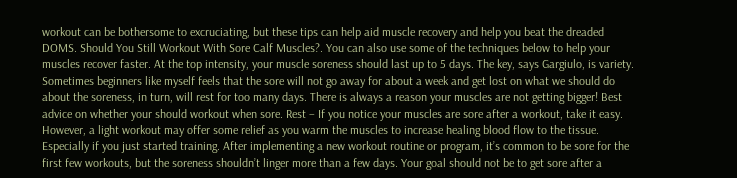workout can be bothersome to excruciating, but these tips can help aid muscle recovery and help you beat the dreaded DOMS. Should You Still Workout With Sore Calf Muscles?. You can also use some of the techniques below to help your muscles recover faster. At the top intensity, your muscle soreness should last up to 5 days. The key, says Gargiulo, is variety. Sometimes beginners like myself feels that the sore will not go away for about a week and get lost on what we should do about the soreness, in turn, will rest for too many days. There is always a reason your muscles are not getting bigger! Best advice on whether your should workout when sore. Rest – If you notice your muscles are sore after a workout, take it easy. However, a light workout may offer some relief as you warm the muscles to increase healing blood flow to the tissue. Especially if you just started training. After implementing a new workout routine or program, it’s common to be sore for the first few workouts, but the soreness shouldn’t linger more than a few days. Your goal should not be to get sore after a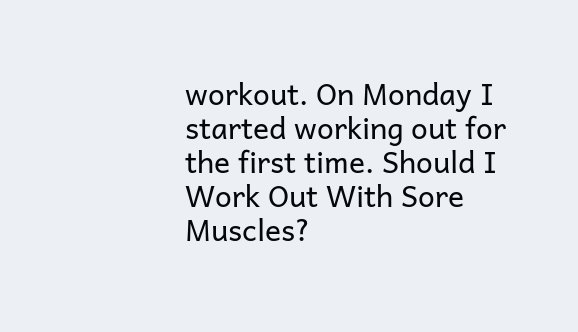workout. On Monday I started working out for the first time. Should I Work Out With Sore Muscles?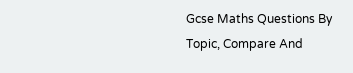Gcse Maths Questions By Topic, Compare And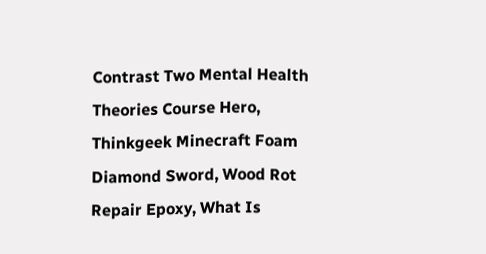Contrast Two Mental Health Theories Course Hero, Thinkgeek Minecraft Foam Diamond Sword, Wood Rot Repair Epoxy, What Is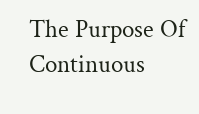The Purpose Of Continuous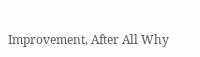Improvement, After All Why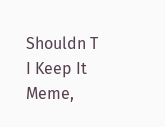Shouldn T I Keep It Meme,